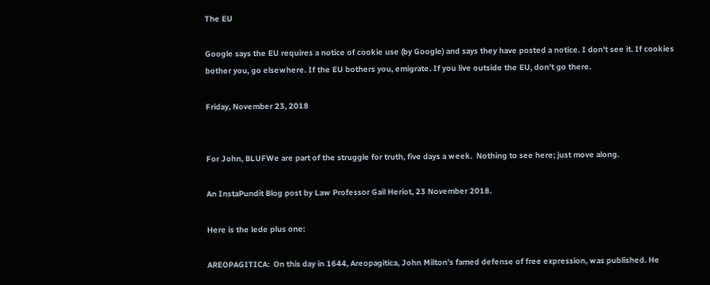The EU

Google says the EU requires a notice of cookie use (by Google) and says they have posted a notice. I don't see it. If cookies bother you, go elsewhere. If the EU bothers you, emigrate. If you live outside the EU, don't go there.

Friday, November 23, 2018


For John, BLUFWe are part of the struggle for truth, five days a week.  Nothing to see here; just move along.

An InstaPundit Blog post by Law Professor Gail Heriot, 23 November 2018.

Here is the lede plus one:

AREOPAGITICA:  On this day in 1644, Areopagitica, John Milton’s famed defense of free expression, was published. He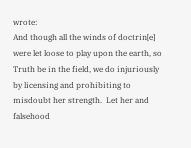wrote:
And though all the winds of doctrin[e] were let loose to play upon the earth, so Truth be in the field, we do injuriously by licensing and prohibiting to misdoubt her strength.  Let her and falsehood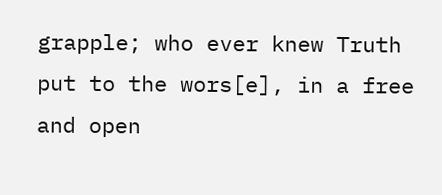grapple; who ever knew Truth put to the wors[e], in a free and open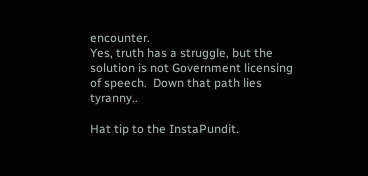encounter.
Yes, truth has a struggle, but the solution is not Government licensing of speech.  Down that path lies tyranny..

Hat tip to the InstaPundit.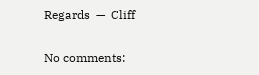Regards  —  Cliff

No comments: